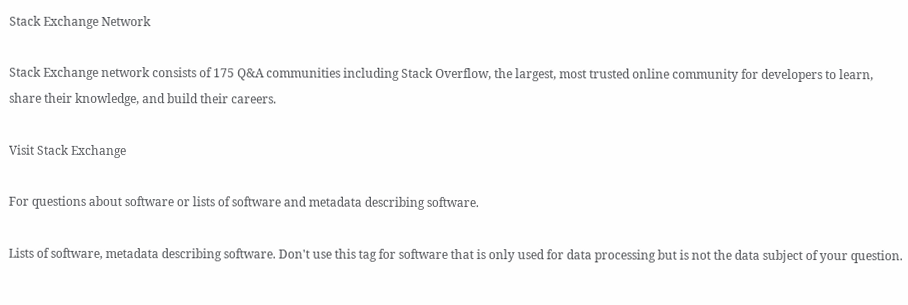Stack Exchange Network

Stack Exchange network consists of 175 Q&A communities including Stack Overflow, the largest, most trusted online community for developers to learn, share their knowledge, and build their careers.

Visit Stack Exchange

For questions about software or lists of software and metadata describing software.

Lists of software, metadata describing software. Don't use this tag for software that is only used for data processing but is not the data subject of your question.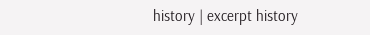history | excerpt history